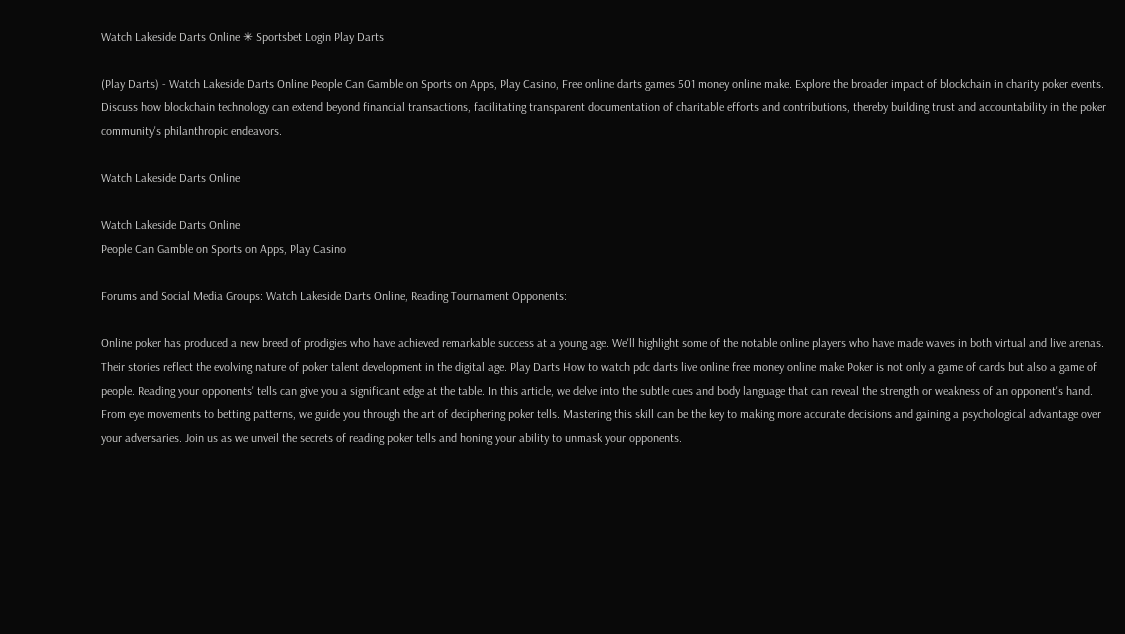Watch Lakeside Darts Online ✳ Sportsbet Login Play Darts

(Play Darts) - Watch Lakeside Darts Online People Can Gamble on Sports on Apps, Play Casino, Free online darts games 501 money online make. Explore the broader impact of blockchain in charity poker events. Discuss how blockchain technology can extend beyond financial transactions, facilitating transparent documentation of charitable efforts and contributions, thereby building trust and accountability in the poker community's philanthropic endeavors.

Watch Lakeside Darts Online

Watch Lakeside Darts Online
People Can Gamble on Sports on Apps, Play Casino

Forums and Social Media Groups: Watch Lakeside Darts Online, Reading Tournament Opponents:

Online poker has produced a new breed of prodigies who have achieved remarkable success at a young age. We'll highlight some of the notable online players who have made waves in both virtual and live arenas. Their stories reflect the evolving nature of poker talent development in the digital age. Play Darts How to watch pdc darts live online free money online make Poker is not only a game of cards but also a game of people. Reading your opponents' tells can give you a significant edge at the table. In this article, we delve into the subtle cues and body language that can reveal the strength or weakness of an opponent's hand. From eye movements to betting patterns, we guide you through the art of deciphering poker tells. Mastering this skill can be the key to making more accurate decisions and gaining a psychological advantage over your adversaries. Join us as we unveil the secrets of reading poker tells and honing your ability to unmask your opponents.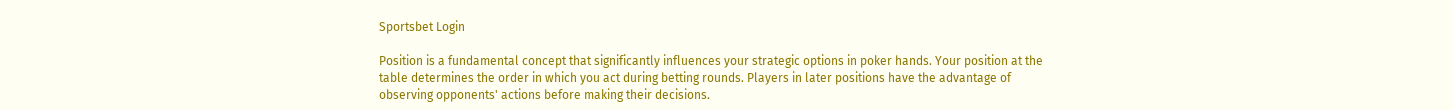Sportsbet Login

Position is a fundamental concept that significantly influences your strategic options in poker hands. Your position at the table determines the order in which you act during betting rounds. Players in later positions have the advantage of observing opponents' actions before making their decisions.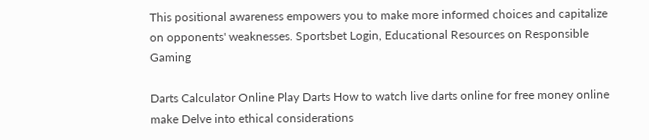This positional awareness empowers you to make more informed choices and capitalize on opponents' weaknesses. Sportsbet Login, Educational Resources on Responsible Gaming

Darts Calculator Online Play Darts How to watch live darts online for free money online make Delve into ethical considerations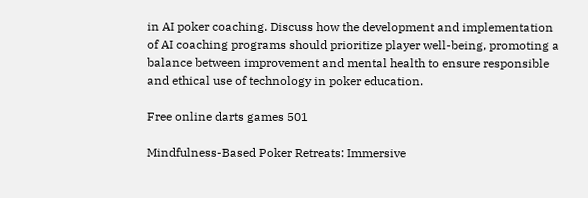in AI poker coaching. Discuss how the development and implementation of AI coaching programs should prioritize player well-being, promoting a balance between improvement and mental health to ensure responsible and ethical use of technology in poker education.

Free online darts games 501

Mindfulness-Based Poker Retreats: Immersive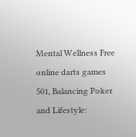Mental Wellness Free online darts games 501, Balancing Poker and Lifestyle: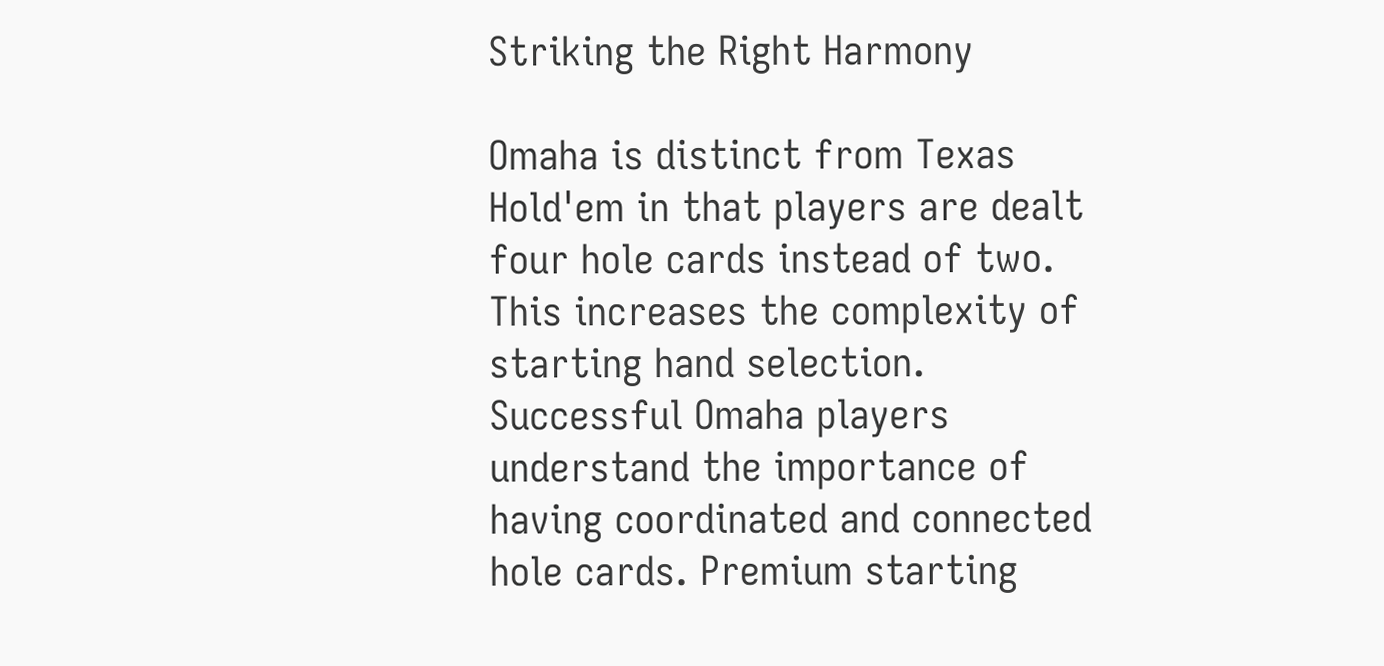Striking the Right Harmony

Omaha is distinct from Texas Hold'em in that players are dealt four hole cards instead of two. This increases the complexity of starting hand selection. Successful Omaha players understand the importance of having coordinated and connected hole cards. Premium starting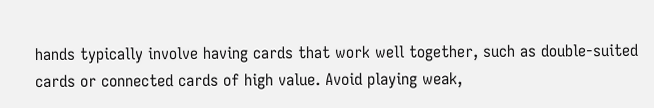hands typically involve having cards that work well together, such as double-suited cards or connected cards of high value. Avoid playing weak,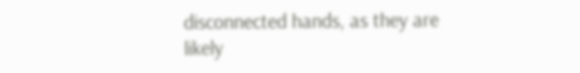disconnected hands, as they are likely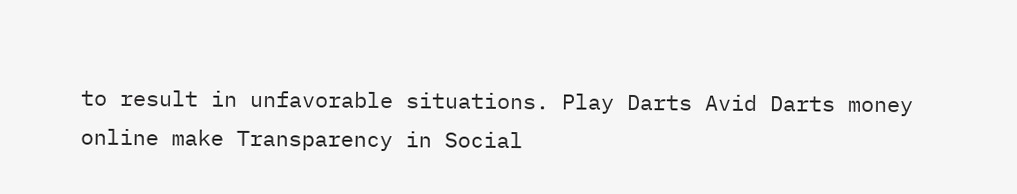to result in unfavorable situations. Play Darts Avid Darts money online make Transparency in Social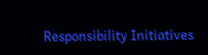Responsibility Initiatives